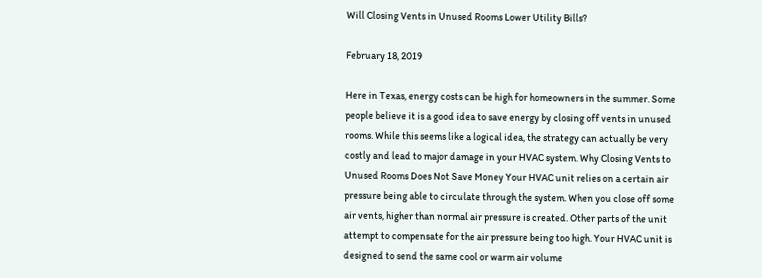Will Closing Vents in Unused Rooms Lower Utility Bills?

February 18, 2019

Here in Texas, energy costs can be high for homeowners in the summer. Some people believe it is a good idea to save energy by closing off vents in unused rooms. While this seems like a logical idea, the strategy can actually be very costly and lead to major damage in your HVAC system. Why Closing Vents to Unused Rooms Does Not Save Money Your HVAC unit relies on a certain air pressure being able to circulate through the system. When you close off some air vents, higher than normal air pressure is created. Other parts of the unit attempt to compensate for the air pressure being too high. Your HVAC unit is designed to send the same cool or warm air volume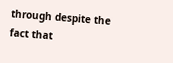through despite the fact that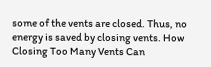some of the vents are closed. Thus, no energy is saved by closing vents. How Closing Too Many Vents Can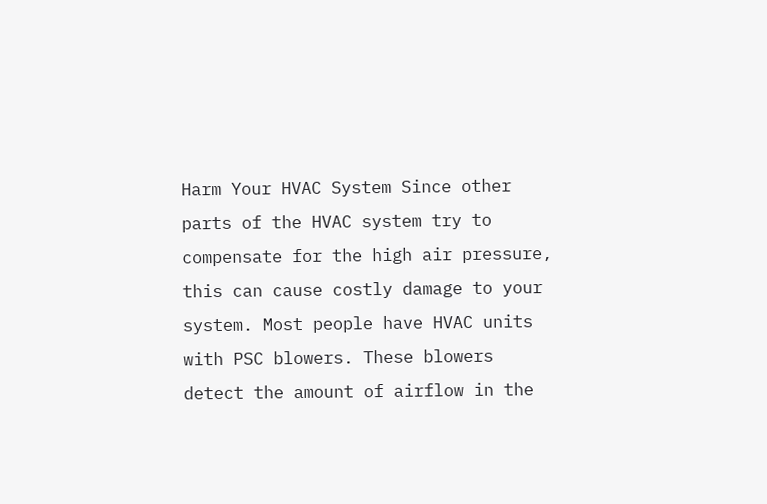Harm Your HVAC System Since other parts of the HVAC system try to compensate for the high air pressure, this can cause costly damage to your system. Most people have HVAC units with PSC blowers. These blowers detect the amount of airflow in the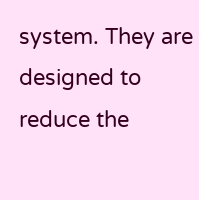system. They are designed to reduce the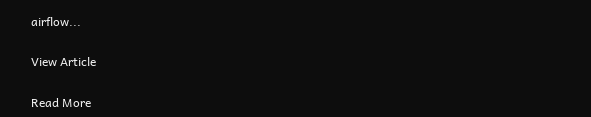airflow...

View Article

Read More